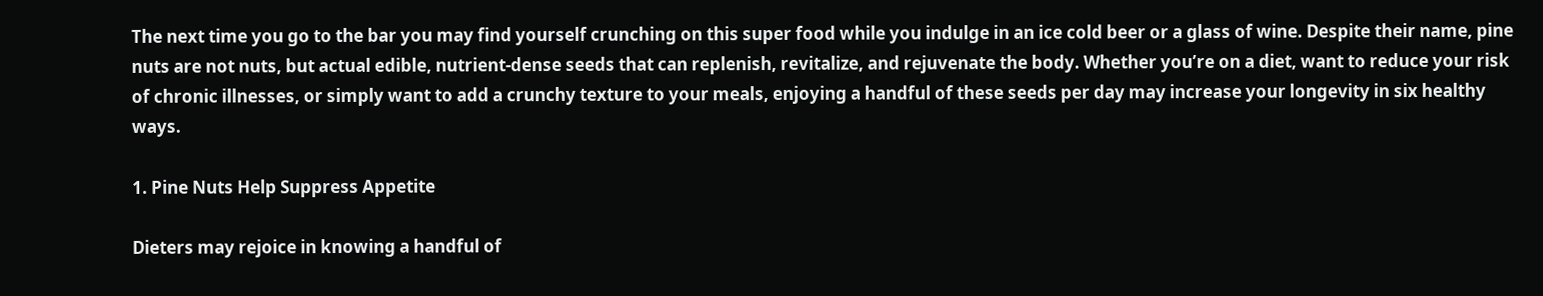The next time you go to the bar you may find yourself crunching on this super food while you indulge in an ice cold beer or a glass of wine. Despite their name, pine nuts are not nuts, but actual edible, nutrient-dense seeds that can replenish, revitalize, and rejuvenate the body. Whether you’re on a diet, want to reduce your risk of chronic illnesses, or simply want to add a crunchy texture to your meals, enjoying a handful of these seeds per day may increase your longevity in six healthy ways.

1. Pine Nuts Help Suppress Appetite

Dieters may rejoice in knowing a handful of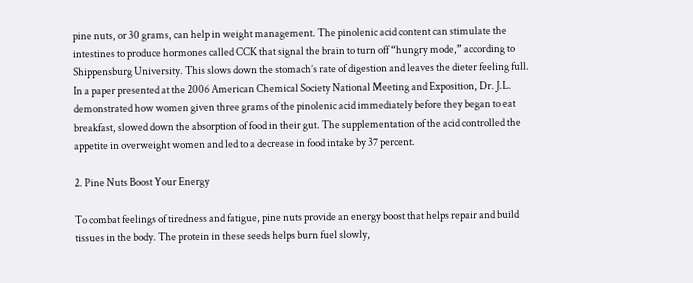pine nuts, or 30 grams, can help in weight management. The pinolenic acid content can stimulate the intestines to produce hormones called CCK that signal the brain to turn off “hungry mode,” according to Shippensburg University. This slows down the stomach’s rate of digestion and leaves the dieter feeling full. In a paper presented at the 2006 American Chemical Society National Meeting and Exposition, Dr. J.L. demonstrated how women given three grams of the pinolenic acid immediately before they began to eat breakfast, slowed down the absorption of food in their gut. The supplementation of the acid controlled the appetite in overweight women and led to a decrease in food intake by 37 percent.

2. Pine Nuts Boost Your Energy

To combat feelings of tiredness and fatigue, pine nuts provide an energy boost that helps repair and build tissues in the body. The protein in these seeds helps burn fuel slowly,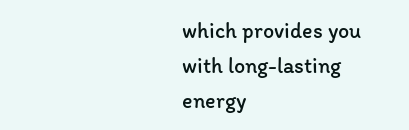which provides you with long-lasting energy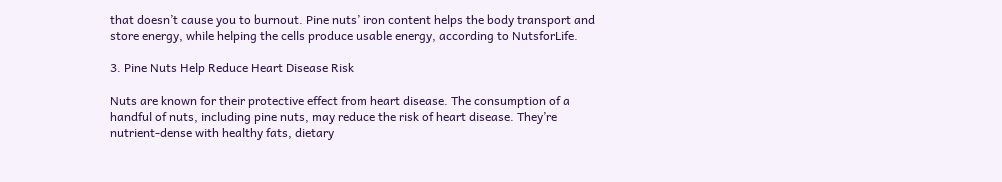that doesn’t cause you to burnout. Pine nuts’ iron content helps the body transport and store energy, while helping the cells produce usable energy, according to NutsforLife.

3. Pine Nuts Help Reduce Heart Disease Risk

Nuts are known for their protective effect from heart disease. The consumption of a handful of nuts, including pine nuts, may reduce the risk of heart disease. They’re nutrient-dense with healthy fats, dietary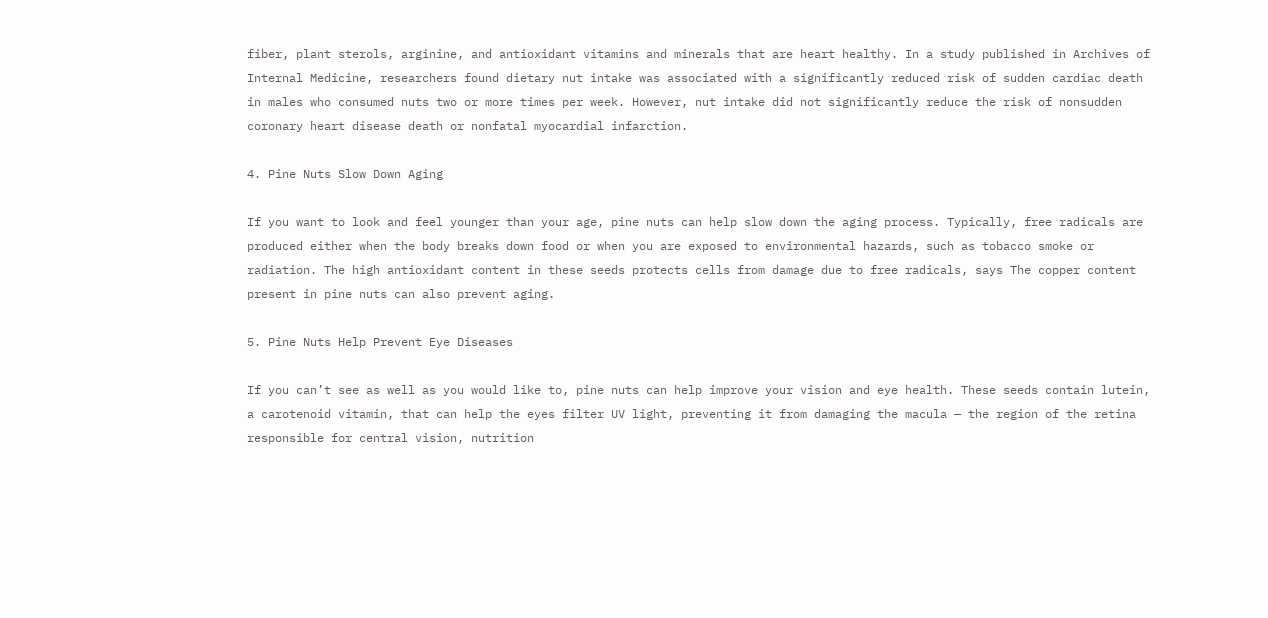fiber, plant sterols, arginine, and antioxidant vitamins and minerals that are heart healthy. In a study published in Archives of Internal Medicine, researchers found dietary nut intake was associated with a significantly reduced risk of sudden cardiac death in males who consumed nuts two or more times per week. However, nut intake did not significantly reduce the risk of nonsudden coronary heart disease death or nonfatal myocardial infarction.

4. Pine Nuts Slow Down Aging

If you want to look and feel younger than your age, pine nuts can help slow down the aging process. Typically, free radicals are produced either when the body breaks down food or when you are exposed to environmental hazards, such as tobacco smoke or radiation. The high antioxidant content in these seeds protects cells from damage due to free radicals, says The copper content present in pine nuts can also prevent aging.

5. Pine Nuts Help Prevent Eye Diseases

If you can’t see as well as you would like to, pine nuts can help improve your vision and eye health. These seeds contain lutein, a carotenoid vitamin, that can help the eyes filter UV light, preventing it from damaging the macula — the region of the retina responsible for central vision, nutrition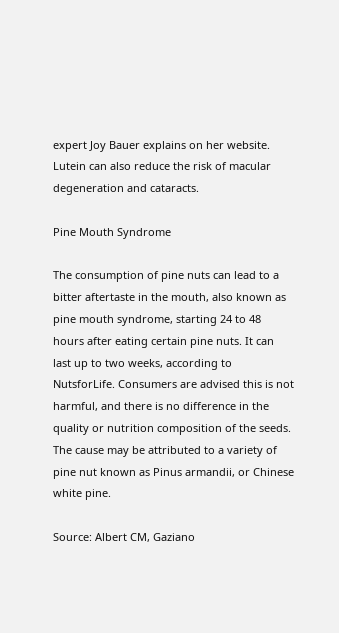expert Joy Bauer explains on her website. Lutein can also reduce the risk of macular degeneration and cataracts.

Pine Mouth Syndrome

The consumption of pine nuts can lead to a bitter aftertaste in the mouth, also known as pine mouth syndrome, starting 24 to 48 hours after eating certain pine nuts. It can last up to two weeks, according to NutsforLife. Consumers are advised this is not harmful, and there is no difference in the quality or nutrition composition of the seeds. The cause may be attributed to a variety of pine nut known as Pinus armandii, or Chinese white pine.

Source: Albert CM, Gaziano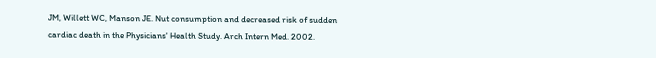JM, Willett WC, Manson JE. Nut consumption and decreased risk of sudden cardiac death in the Physicians' Health Study. Arch Intern Med. 2002.